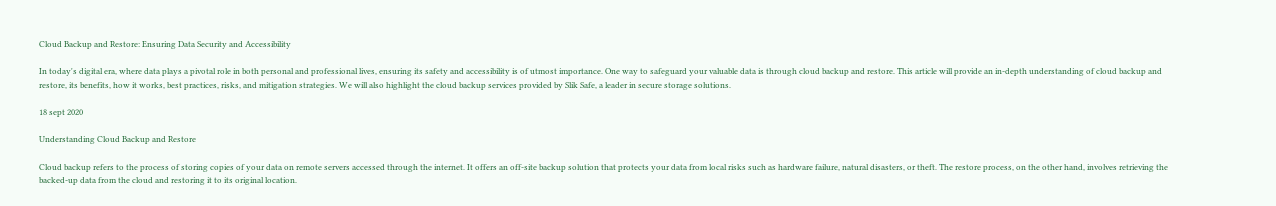Cloud Backup and Restore: Ensuring Data Security and Accessibility

In today's digital era, where data plays a pivotal role in both personal and professional lives, ensuring its safety and accessibility is of utmost importance. One way to safeguard your valuable data is through cloud backup and restore. This article will provide an in-depth understanding of cloud backup and restore, its benefits, how it works, best practices, risks, and mitigation strategies. We will also highlight the cloud backup services provided by Slik Safe, a leader in secure storage solutions.

18 sept 2020

Understanding Cloud Backup and Restore

Cloud backup refers to the process of storing copies of your data on remote servers accessed through the internet. It offers an off-site backup solution that protects your data from local risks such as hardware failure, natural disasters, or theft. The restore process, on the other hand, involves retrieving the backed-up data from the cloud and restoring it to its original location.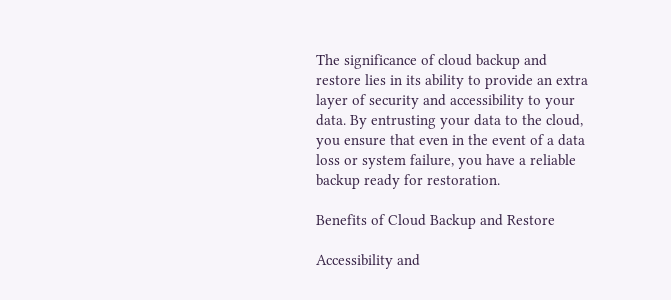The significance of cloud backup and restore lies in its ability to provide an extra layer of security and accessibility to your data. By entrusting your data to the cloud, you ensure that even in the event of a data loss or system failure, you have a reliable backup ready for restoration.

Benefits of Cloud Backup and Restore

Accessibility and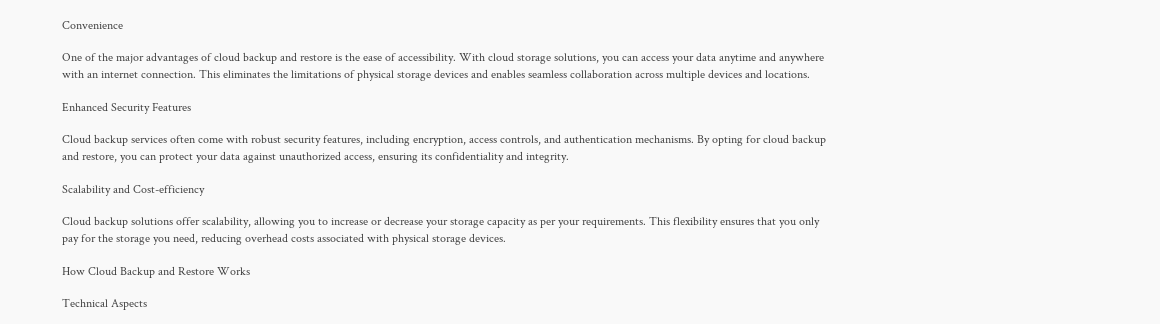Convenience

One of the major advantages of cloud backup and restore is the ease of accessibility. With cloud storage solutions, you can access your data anytime and anywhere with an internet connection. This eliminates the limitations of physical storage devices and enables seamless collaboration across multiple devices and locations.

Enhanced Security Features

Cloud backup services often come with robust security features, including encryption, access controls, and authentication mechanisms. By opting for cloud backup and restore, you can protect your data against unauthorized access, ensuring its confidentiality and integrity.

Scalability and Cost-efficiency

Cloud backup solutions offer scalability, allowing you to increase or decrease your storage capacity as per your requirements. This flexibility ensures that you only pay for the storage you need, reducing overhead costs associated with physical storage devices.

How Cloud Backup and Restore Works

Technical Aspects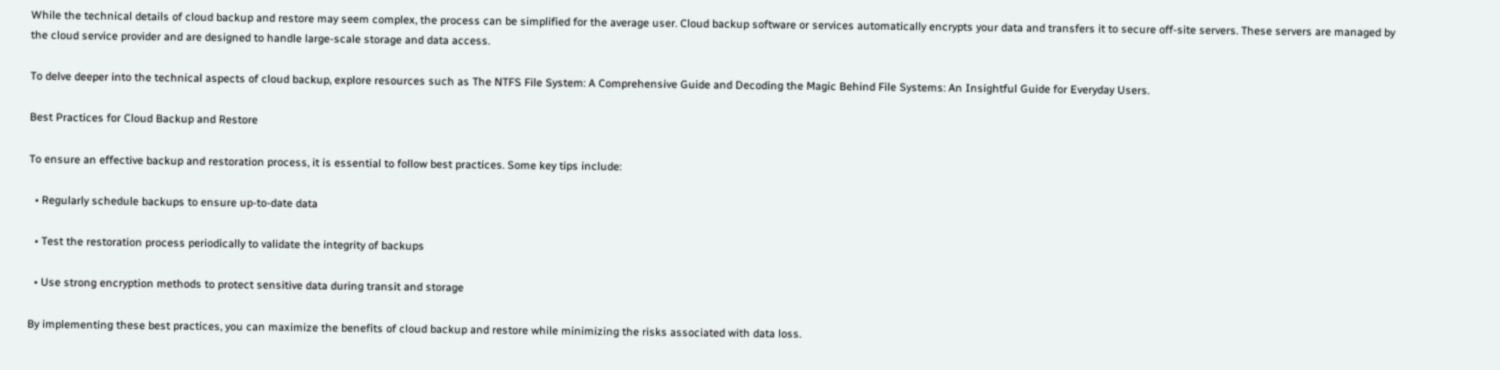While the technical details of cloud backup and restore may seem complex, the process can be simplified for the average user. Cloud backup software or services automatically encrypts your data and transfers it to secure off-site servers. These servers are managed by the cloud service provider and are designed to handle large-scale storage and data access.

To delve deeper into the technical aspects of cloud backup, explore resources such as The NTFS File System: A Comprehensive Guide and Decoding the Magic Behind File Systems: An Insightful Guide for Everyday Users.

Best Practices for Cloud Backup and Restore

To ensure an effective backup and restoration process, it is essential to follow best practices. Some key tips include:

  • Regularly schedule backups to ensure up-to-date data

  • Test the restoration process periodically to validate the integrity of backups

  • Use strong encryption methods to protect sensitive data during transit and storage

By implementing these best practices, you can maximize the benefits of cloud backup and restore while minimizing the risks associated with data loss.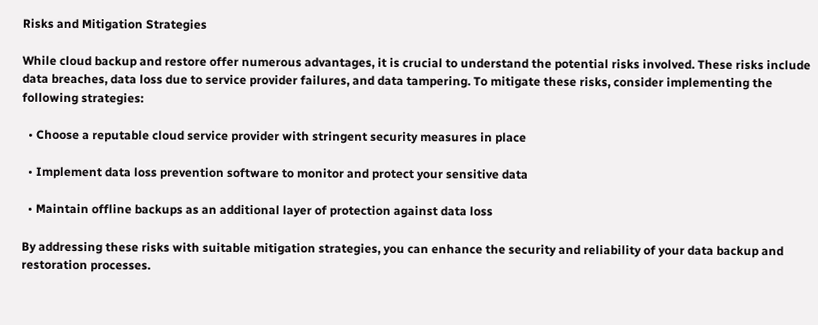Risks and Mitigation Strategies

While cloud backup and restore offer numerous advantages, it is crucial to understand the potential risks involved. These risks include data breaches, data loss due to service provider failures, and data tampering. To mitigate these risks, consider implementing the following strategies:

  • Choose a reputable cloud service provider with stringent security measures in place

  • Implement data loss prevention software to monitor and protect your sensitive data

  • Maintain offline backups as an additional layer of protection against data loss

By addressing these risks with suitable mitigation strategies, you can enhance the security and reliability of your data backup and restoration processes.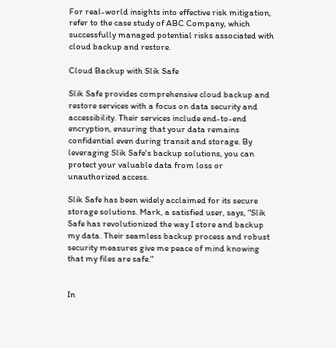For real-world insights into effective risk mitigation, refer to the case study of ABC Company, which successfully managed potential risks associated with cloud backup and restore.

Cloud Backup with Slik Safe

Slik Safe provides comprehensive cloud backup and restore services with a focus on data security and accessibility. Their services include end-to-end encryption, ensuring that your data remains confidential even during transit and storage. By leveraging Slik Safe's backup solutions, you can protect your valuable data from loss or unauthorized access.

Slik Safe has been widely acclaimed for its secure storage solutions. Mark, a satisfied user, says, "Slik Safe has revolutionized the way I store and backup my data. Their seamless backup process and robust security measures give me peace of mind knowing that my files are safe."


In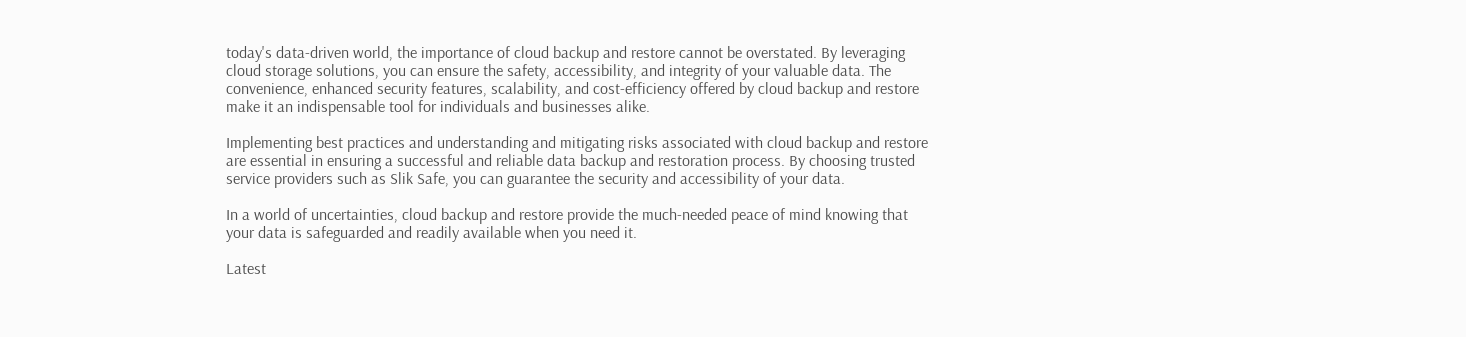today's data-driven world, the importance of cloud backup and restore cannot be overstated. By leveraging cloud storage solutions, you can ensure the safety, accessibility, and integrity of your valuable data. The convenience, enhanced security features, scalability, and cost-efficiency offered by cloud backup and restore make it an indispensable tool for individuals and businesses alike.

Implementing best practices and understanding and mitigating risks associated with cloud backup and restore are essential in ensuring a successful and reliable data backup and restoration process. By choosing trusted service providers such as Slik Safe, you can guarantee the security and accessibility of your data.

In a world of uncertainties, cloud backup and restore provide the much-needed peace of mind knowing that your data is safeguarded and readily available when you need it.

Latest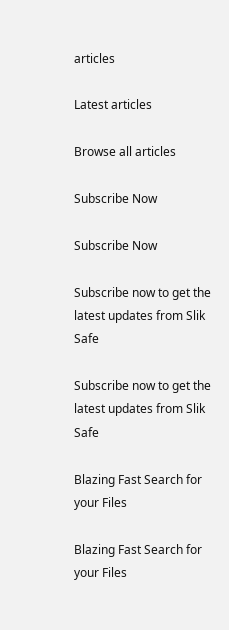articles

Latest articles

Browse all articles

Subscribe Now

Subscribe Now

Subscribe now to get the latest updates from Slik Safe

Subscribe now to get the latest updates from Slik Safe

Blazing Fast Search for your Files

Blazing Fast Search for your Files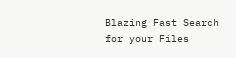Blazing Fast Search for your Files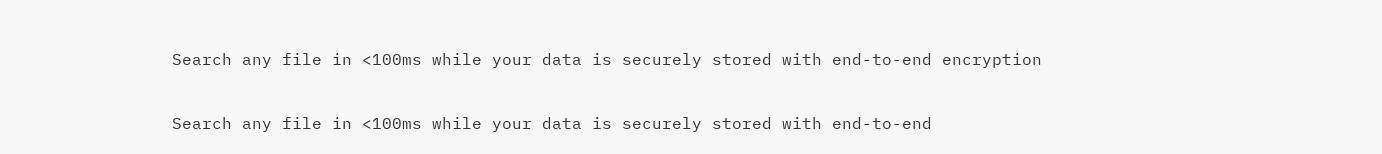Search any file in <100ms while your data is securely stored with end-to-end encryption

Search any file in <100ms while your data is securely stored with end-to-end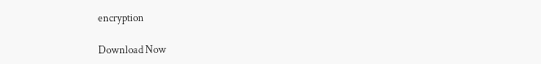encryption

Download Now